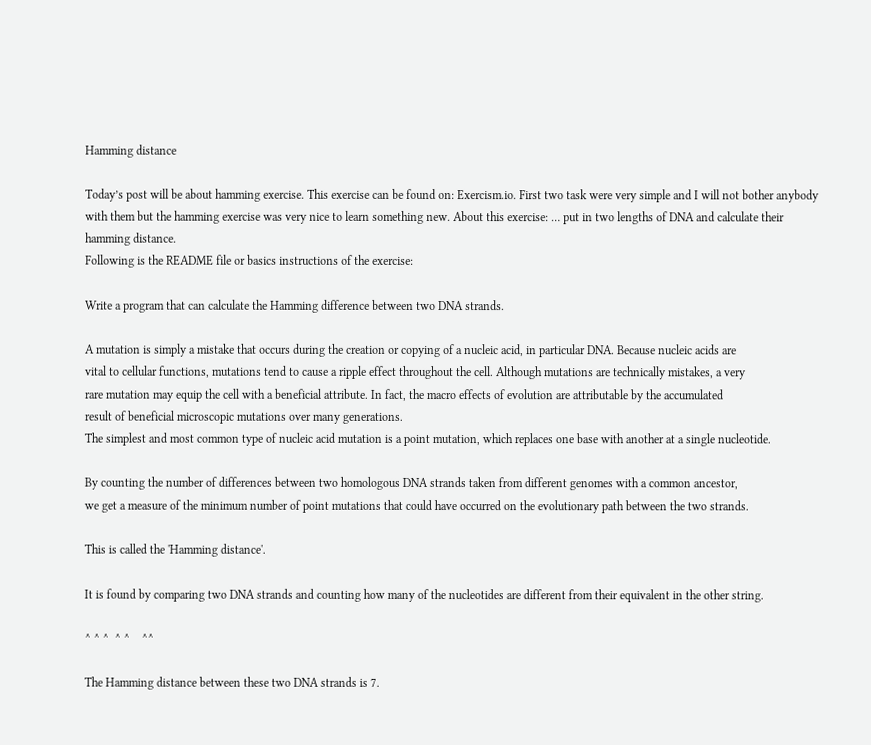Hamming distance

Today’s post will be about hamming exercise. This exercise can be found on: Exercism.io. First two task were very simple and I will not bother anybody with them but the hamming exercise was very nice to learn something new. About this exercise: … put in two lengths of DNA and calculate their hamming distance.
Following is the README file or basics instructions of the exercise:

Write a program that can calculate the Hamming difference between two DNA strands.

A mutation is simply a mistake that occurs during the creation or copying of a nucleic acid, in particular DNA. Because nucleic acids are
vital to cellular functions, mutations tend to cause a ripple effect throughout the cell. Although mutations are technically mistakes, a very
rare mutation may equip the cell with a beneficial attribute. In fact, the macro effects of evolution are attributable by the accumulated
result of beneficial microscopic mutations over many generations.
The simplest and most common type of nucleic acid mutation is a point mutation, which replaces one base with another at a single nucleotide.

By counting the number of differences between two homologous DNA strands taken from different genomes with a common ancestor,
we get a measure of the minimum number of point mutations that could have occurred on the evolutionary path between the two strands.

This is called the 'Hamming distance'.

It is found by comparing two DNA strands and counting how many of the nucleotides are different from their equivalent in the other string.

^ ^ ^  ^ ^    ^^

The Hamming distance between these two DNA strands is 7.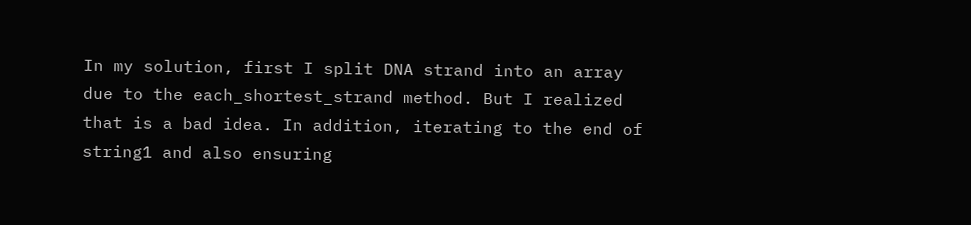In my solution, first I split DNA strand into an array due to the each_shortest_strand method. But I realized that is a bad idea. In addition, iterating to the end of string1 and also ensuring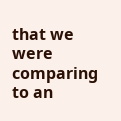that we were comparing to an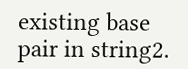existing base pair in string2.